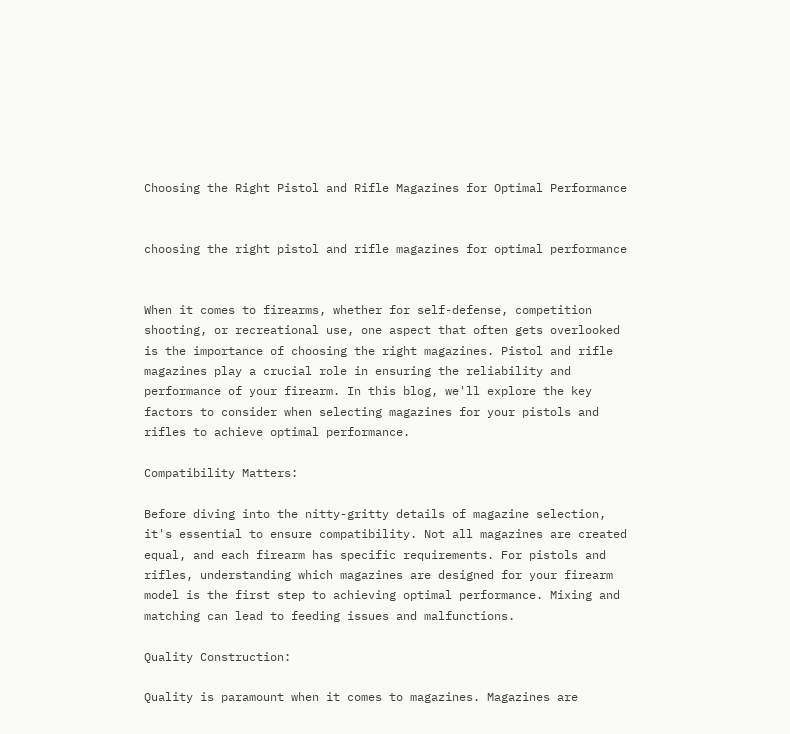Choosing the Right Pistol and Rifle Magazines for Optimal Performance


choosing the right pistol and rifle magazines for optimal performance


When it comes to firearms, whether for self-defense, competition shooting, or recreational use, one aspect that often gets overlooked is the importance of choosing the right magazines. Pistol and rifle magazines play a crucial role in ensuring the reliability and performance of your firearm. In this blog, we'll explore the key factors to consider when selecting magazines for your pistols and rifles to achieve optimal performance.

Compatibility Matters:

Before diving into the nitty-gritty details of magazine selection, it's essential to ensure compatibility. Not all magazines are created equal, and each firearm has specific requirements. For pistols and rifles, understanding which magazines are designed for your firearm model is the first step to achieving optimal performance. Mixing and matching can lead to feeding issues and malfunctions.

Quality Construction:

Quality is paramount when it comes to magazines. Magazines are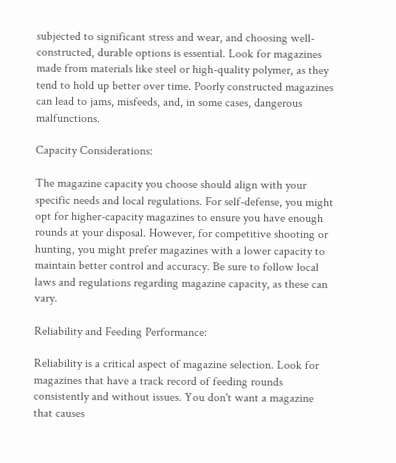subjected to significant stress and wear, and choosing well-constructed, durable options is essential. Look for magazines made from materials like steel or high-quality polymer, as they tend to hold up better over time. Poorly constructed magazines can lead to jams, misfeeds, and, in some cases, dangerous malfunctions.

Capacity Considerations:

The magazine capacity you choose should align with your specific needs and local regulations. For self-defense, you might opt for higher-capacity magazines to ensure you have enough rounds at your disposal. However, for competitive shooting or hunting, you might prefer magazines with a lower capacity to maintain better control and accuracy. Be sure to follow local laws and regulations regarding magazine capacity, as these can vary.

Reliability and Feeding Performance:

Reliability is a critical aspect of magazine selection. Look for magazines that have a track record of feeding rounds consistently and without issues. You don't want a magazine that causes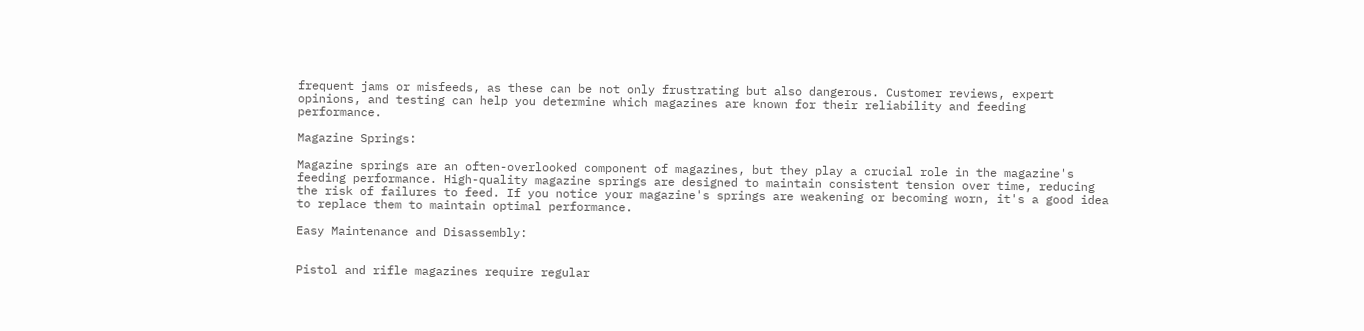frequent jams or misfeeds, as these can be not only frustrating but also dangerous. Customer reviews, expert opinions, and testing can help you determine which magazines are known for their reliability and feeding performance.

Magazine Springs:

Magazine springs are an often-overlooked component of magazines, but they play a crucial role in the magazine's feeding performance. High-quality magazine springs are designed to maintain consistent tension over time, reducing the risk of failures to feed. If you notice your magazine's springs are weakening or becoming worn, it's a good idea to replace them to maintain optimal performance.

Easy Maintenance and Disassembly:


Pistol and rifle magazines require regular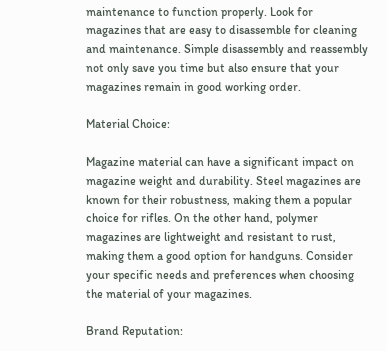maintenance to function properly. Look for magazines that are easy to disassemble for cleaning and maintenance. Simple disassembly and reassembly not only save you time but also ensure that your magazines remain in good working order.

Material Choice:

Magazine material can have a significant impact on magazine weight and durability. Steel magazines are known for their robustness, making them a popular choice for rifles. On the other hand, polymer magazines are lightweight and resistant to rust, making them a good option for handguns. Consider your specific needs and preferences when choosing the material of your magazines.

Brand Reputation: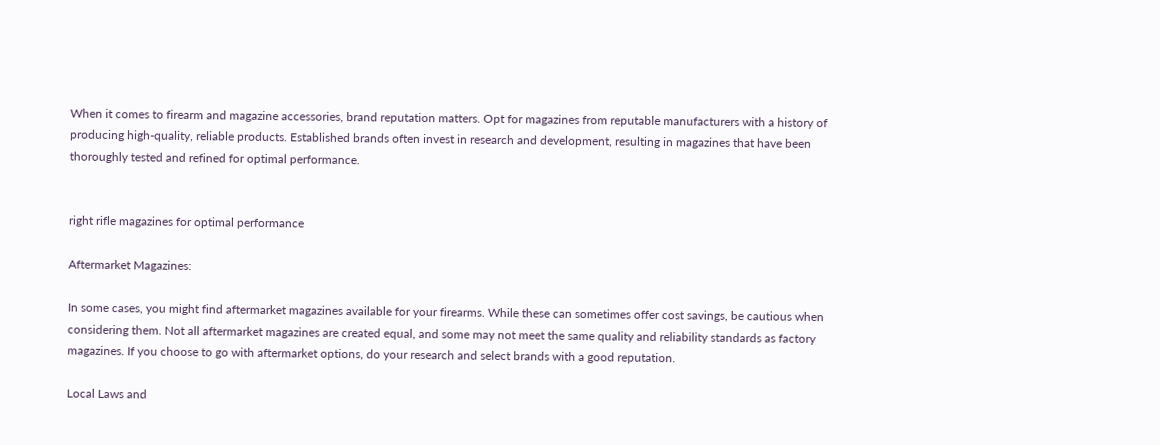When it comes to firearm and magazine accessories, brand reputation matters. Opt for magazines from reputable manufacturers with a history of producing high-quality, reliable products. Established brands often invest in research and development, resulting in magazines that have been thoroughly tested and refined for optimal performance.


right rifle magazines for optimal performance

Aftermarket Magazines:

In some cases, you might find aftermarket magazines available for your firearms. While these can sometimes offer cost savings, be cautious when considering them. Not all aftermarket magazines are created equal, and some may not meet the same quality and reliability standards as factory magazines. If you choose to go with aftermarket options, do your research and select brands with a good reputation.

Local Laws and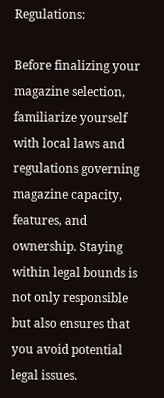Regulations:

Before finalizing your magazine selection, familiarize yourself with local laws and regulations governing magazine capacity, features, and ownership. Staying within legal bounds is not only responsible but also ensures that you avoid potential legal issues.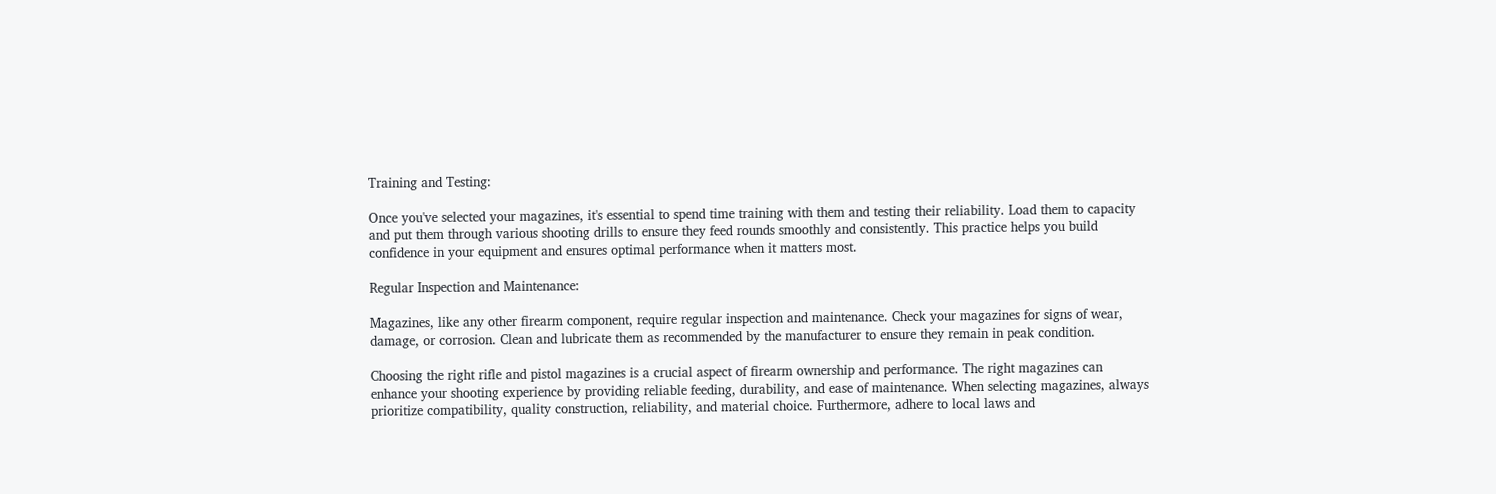Training and Testing:

Once you've selected your magazines, it's essential to spend time training with them and testing their reliability. Load them to capacity and put them through various shooting drills to ensure they feed rounds smoothly and consistently. This practice helps you build confidence in your equipment and ensures optimal performance when it matters most.

Regular Inspection and Maintenance:

Magazines, like any other firearm component, require regular inspection and maintenance. Check your magazines for signs of wear, damage, or corrosion. Clean and lubricate them as recommended by the manufacturer to ensure they remain in peak condition.

Choosing the right rifle and pistol magazines is a crucial aspect of firearm ownership and performance. The right magazines can enhance your shooting experience by providing reliable feeding, durability, and ease of maintenance. When selecting magazines, always prioritize compatibility, quality construction, reliability, and material choice. Furthermore, adhere to local laws and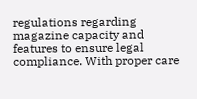regulations regarding magazine capacity and features to ensure legal compliance. With proper care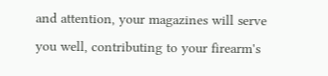and attention, your magazines will serve you well, contributing to your firearm's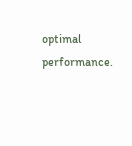optimal performance.